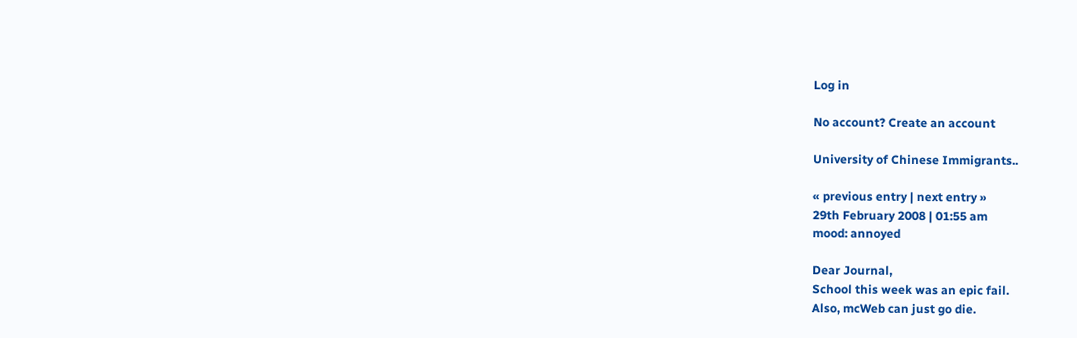Log in

No account? Create an account

University of Chinese Immigrants..

« previous entry | next entry »
29th February 2008 | 01:55 am
mood: annoyed

Dear Journal,
School this week was an epic fail.
Also, mcWeb can just go die.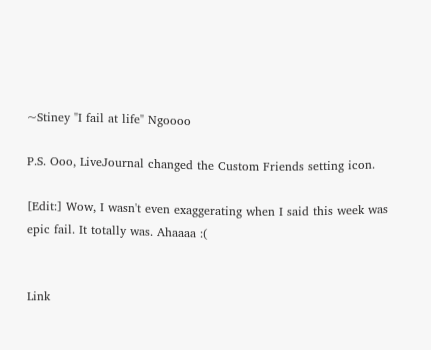~Stiney "I fail at life" Ngoooo

P.S. Ooo, LiveJournal changed the Custom Friends setting icon.

[Edit:] Wow, I wasn't even exaggerating when I said this week was epic fail. It totally was. Ahaaaa :(


Link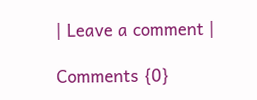| Leave a comment |

Comments {0}